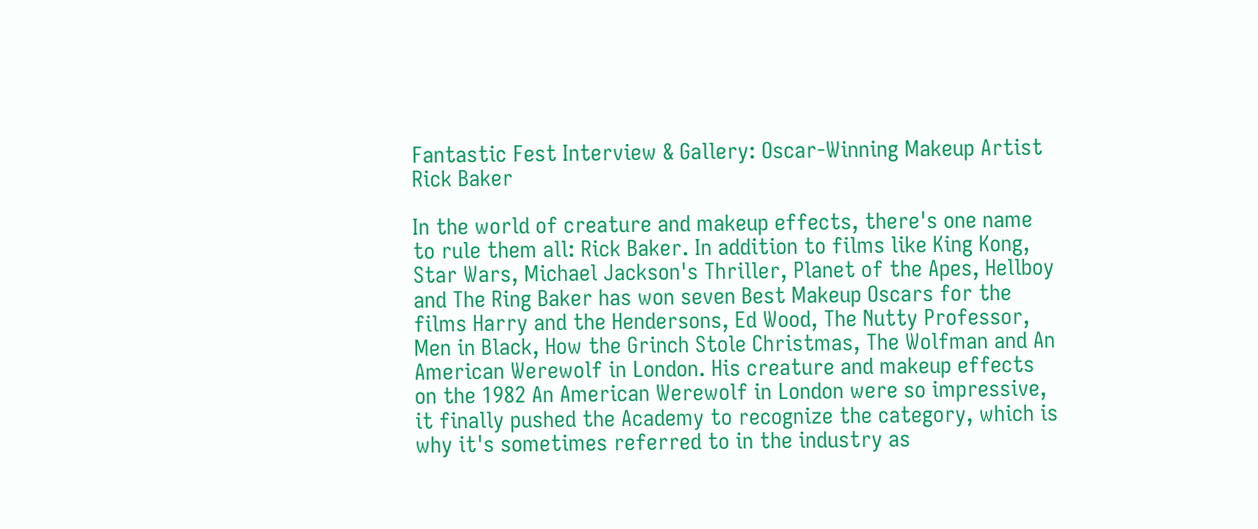Fantastic Fest Interview & Gallery: Oscar-Winning Makeup Artist Rick Baker

In the world of creature and makeup effects, there's one name to rule them all: Rick Baker. In addition to films like King Kong, Star Wars, Michael Jackson's Thriller, Planet of the Apes, Hellboy and The Ring Baker has won seven Best Makeup Oscars for the films Harry and the Hendersons, Ed Wood, The Nutty Professor, Men in Black, How the Grinch Stole Christmas, The Wolfman and An American Werewolf in London. His creature and makeup effects on the 1982 An American Werewolf in London were so impressive, it finally pushed the Academy to recognize the category, which is why it's sometimes referred to in the industry as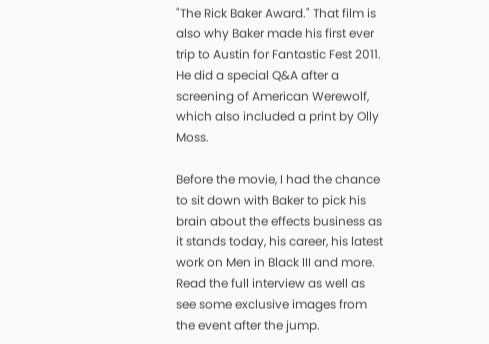"The Rick Baker Award." That film is also why Baker made his first ever trip to Austin for Fantastic Fest 2011. He did a special Q&A after a screening of American Werewolf, which also included a print by Olly Moss.

Before the movie, I had the chance to sit down with Baker to pick his brain about the effects business as it stands today, his career, his latest work on Men in Black III and more. Read the full interview as well as see some exclusive images from the event after the jump.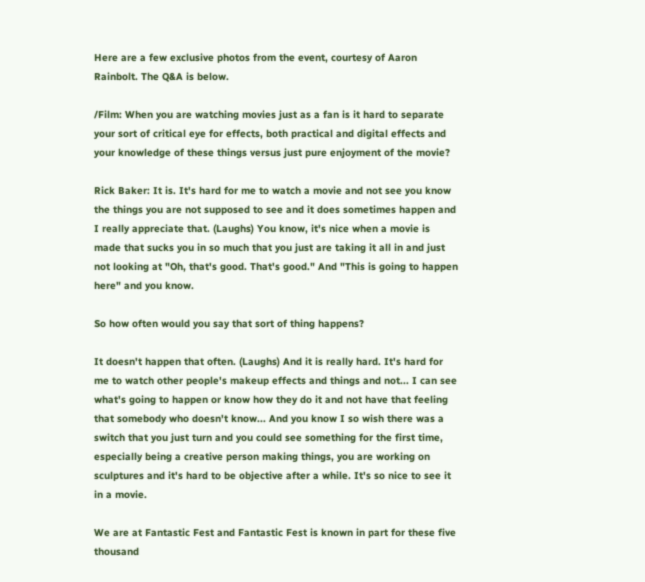Here are a few exclusive photos from the event, courtesy of Aaron Rainbolt. The Q&A is below.

/Film: When you are watching movies just as a fan is it hard to separate your sort of critical eye for effects, both practical and digital effects and your knowledge of these things versus just pure enjoyment of the movie?

Rick Baker: It is. It's hard for me to watch a movie and not see you know the things you are not supposed to see and it does sometimes happen and I really appreciate that. (Laughs) You know, it's nice when a movie is made that sucks you in so much that you just are taking it all in and just not looking at "Oh, that's good. That's good." And "This is going to happen here" and you know.

So how often would you say that sort of thing happens?

It doesn't happen that often. (Laughs) And it is really hard. It's hard for me to watch other people's makeup effects and things and not... I can see what's going to happen or know how they do it and not have that feeling that somebody who doesn't know... And you know I so wish there was a switch that you just turn and you could see something for the first time, especially being a creative person making things, you are working on sculptures and it's hard to be objective after a while. It's so nice to see it in a movie.

We are at Fantastic Fest and Fantastic Fest is known in part for these five thousand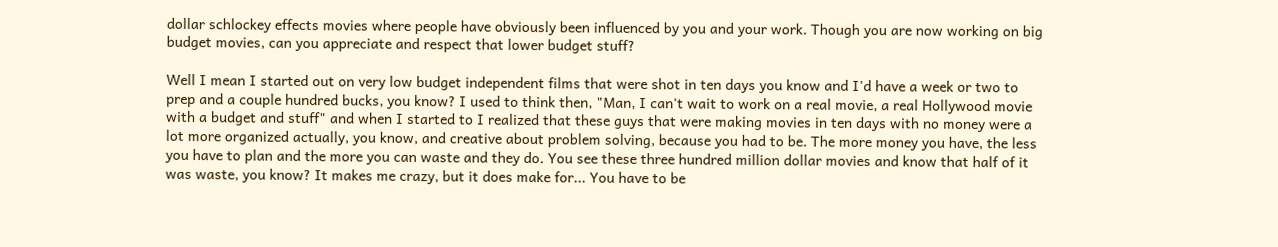dollar schlockey effects movies where people have obviously been influenced by you and your work. Though you are now working on big budget movies, can you appreciate and respect that lower budget stuff?

Well I mean I started out on very low budget independent films that were shot in ten days you know and I'd have a week or two to prep and a couple hundred bucks, you know? I used to think then, "Man, I can't wait to work on a real movie, a real Hollywood movie with a budget and stuff" and when I started to I realized that these guys that were making movies in ten days with no money were a lot more organized actually, you know, and creative about problem solving, because you had to be. The more money you have, the less you have to plan and the more you can waste and they do. You see these three hundred million dollar movies and know that half of it was waste, you know? It makes me crazy, but it does make for... You have to be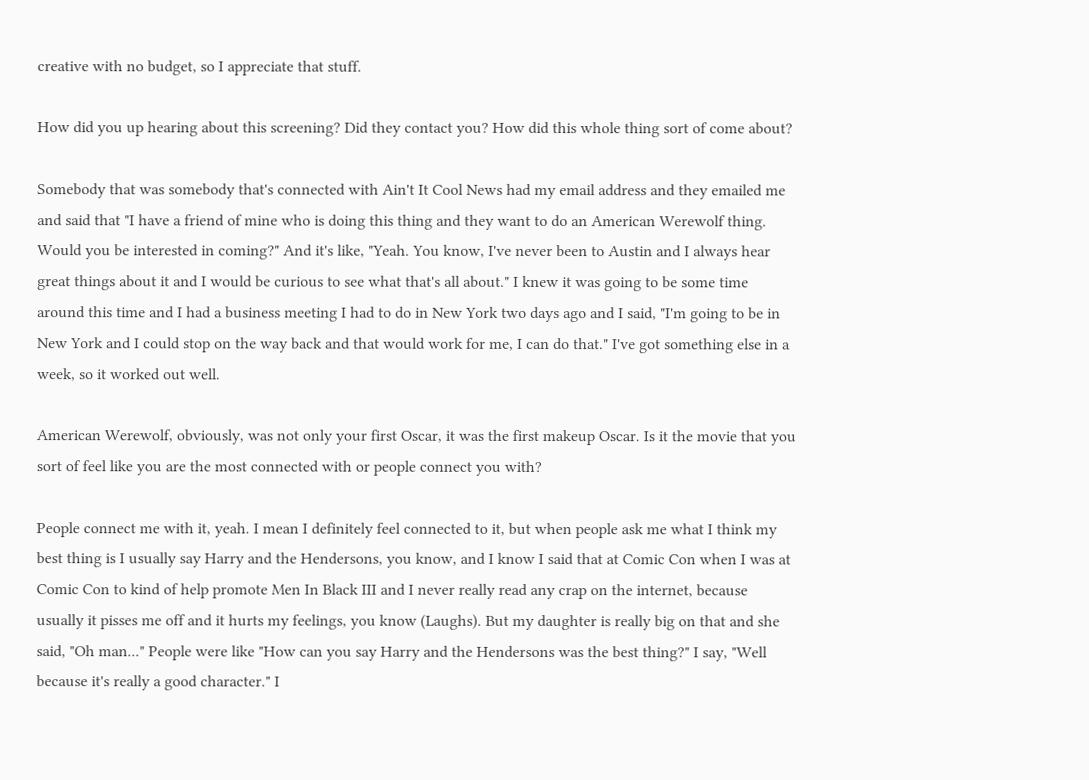creative with no budget, so I appreciate that stuff.

How did you up hearing about this screening? Did they contact you? How did this whole thing sort of come about?

Somebody that was somebody that's connected with Ain't It Cool News had my email address and they emailed me and said that "I have a friend of mine who is doing this thing and they want to do an American Werewolf thing. Would you be interested in coming?" And it's like, "Yeah. You know, I've never been to Austin and I always hear great things about it and I would be curious to see what that's all about." I knew it was going to be some time around this time and I had a business meeting I had to do in New York two days ago and I said, "I'm going to be in New York and I could stop on the way back and that would work for me, I can do that." I've got something else in a week, so it worked out well.

American Werewolf, obviously, was not only your first Oscar, it was the first makeup Oscar. Is it the movie that you sort of feel like you are the most connected with or people connect you with?

People connect me with it, yeah. I mean I definitely feel connected to it, but when people ask me what I think my best thing is I usually say Harry and the Hendersons, you know, and I know I said that at Comic Con when I was at Comic Con to kind of help promote Men In Black III and I never really read any crap on the internet, because usually it pisses me off and it hurts my feelings, you know (Laughs). But my daughter is really big on that and she said, "Oh man..." People were like "How can you say Harry and the Hendersons was the best thing?" I say, "Well because it's really a good character." I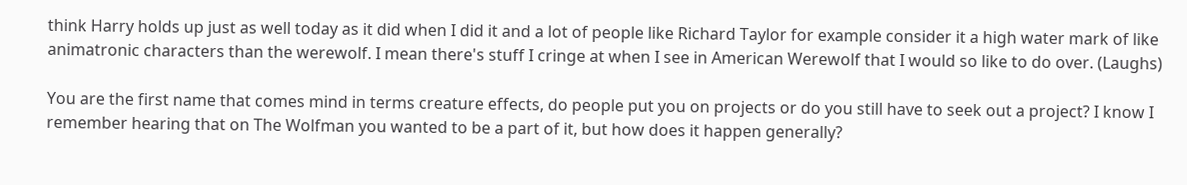think Harry holds up just as well today as it did when I did it and a lot of people like Richard Taylor for example consider it a high water mark of like animatronic characters than the werewolf. I mean there's stuff I cringe at when I see in American Werewolf that I would so like to do over. (Laughs)

You are the first name that comes mind in terms creature effects, do people put you on projects or do you still have to seek out a project? I know I remember hearing that on The Wolfman you wanted to be a part of it, but how does it happen generally?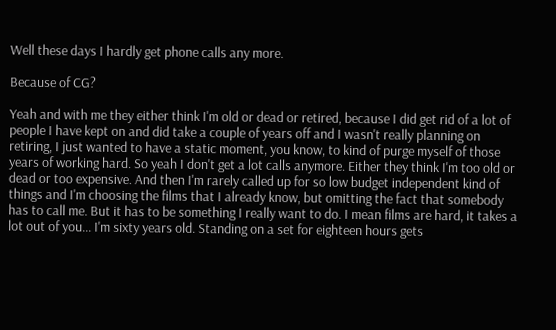Well these days I hardly get phone calls any more.

Because of CG?

Yeah and with me they either think I'm old or dead or retired, because I did get rid of a lot of people I have kept on and did take a couple of years off and I wasn't really planning on retiring, I just wanted to have a static moment, you know, to kind of purge myself of those years of working hard. So yeah I don't get a lot calls anymore. Either they think I'm too old or dead or too expensive. And then I'm rarely called up for so low budget independent kind of things and I'm choosing the films that I already know, but omitting the fact that somebody has to call me. But it has to be something I really want to do. I mean films are hard, it takes a lot out of you... I'm sixty years old. Standing on a set for eighteen hours gets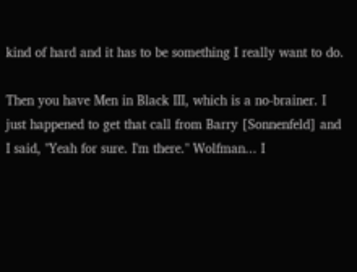kind of hard and it has to be something I really want to do.

Then you have Men in Black III, which is a no-brainer. I just happened to get that call from Barry [Sonnenfeld] and I said, "Yeah for sure. I'm there." Wolfman... I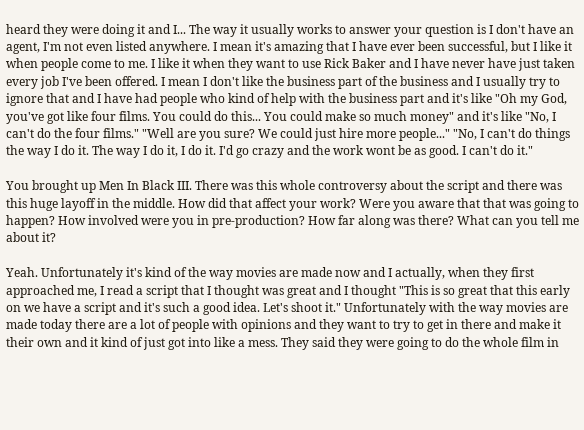heard they were doing it and I... The way it usually works to answer your question is I don't have an agent, I'm not even listed anywhere. I mean it's amazing that I have ever been successful, but I like it when people come to me. I like it when they want to use Rick Baker and I have never have just taken every job I've been offered. I mean I don't like the business part of the business and I usually try to ignore that and I have had people who kind of help with the business part and it's like "Oh my God, you've got like four films. You could do this... You could make so much money" and it's like "No, I can't do the four films." "Well are you sure? We could just hire more people..." "No, I can't do things the way I do it. The way I do it, I do it. I'd go crazy and the work wont be as good. I can't do it."

You brought up Men In Black III. There was this whole controversy about the script and there was this huge layoff in the middle. How did that affect your work? Were you aware that that was going to happen? How involved were you in pre-production? How far along was there? What can you tell me about it?

Yeah. Unfortunately it's kind of the way movies are made now and I actually, when they first approached me, I read a script that I thought was great and I thought "This is so great that this early on we have a script and it's such a good idea. Let's shoot it." Unfortunately with the way movies are made today there are a lot of people with opinions and they want to try to get in there and make it their own and it kind of just got into like a mess. They said they were going to do the whole film in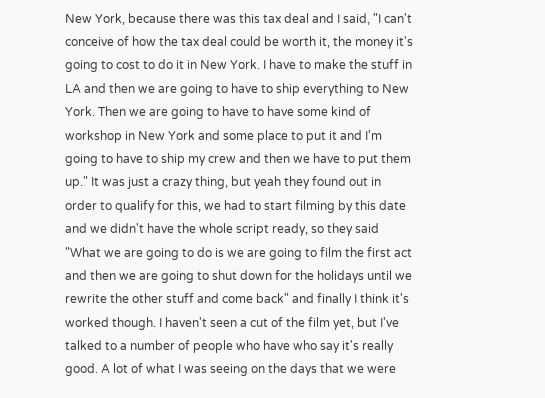New York, because there was this tax deal and I said, "I can't conceive of how the tax deal could be worth it, the money it's going to cost to do it in New York. I have to make the stuff in LA and then we are going to have to ship everything to New York. Then we are going to have to have some kind of workshop in New York and some place to put it and I'm going to have to ship my crew and then we have to put them up." It was just a crazy thing, but yeah they found out in order to qualify for this, we had to start filming by this date and we didn't have the whole script ready, so they said "What we are going to do is we are going to film the first act and then we are going to shut down for the holidays until we rewrite the other stuff and come back" and finally I think it's worked though. I haven't seen a cut of the film yet, but I've talked to a number of people who have who say it's really good. A lot of what I was seeing on the days that we were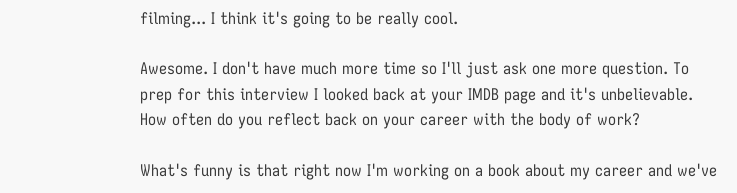filming... I think it's going to be really cool.

Awesome. I don't have much more time so I'll just ask one more question. To prep for this interview I looked back at your IMDB page and it's unbelievable. How often do you reflect back on your career with the body of work?

What's funny is that right now I'm working on a book about my career and we've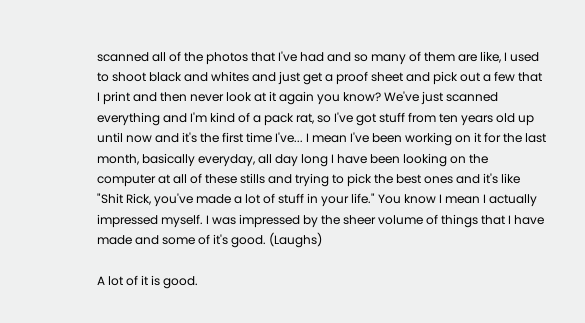scanned all of the photos that I've had and so many of them are like, I used to shoot black and whites and just get a proof sheet and pick out a few that I print and then never look at it again you know? We've just scanned everything and I'm kind of a pack rat, so I've got stuff from ten years old up until now and it's the first time I've... I mean I've been working on it for the last month, basically everyday, all day long I have been looking on the computer at all of these stills and trying to pick the best ones and it's like "Shit Rick, you've made a lot of stuff in your life." You know I mean I actually impressed myself. I was impressed by the sheer volume of things that I have made and some of it's good. (Laughs)

A lot of it is good.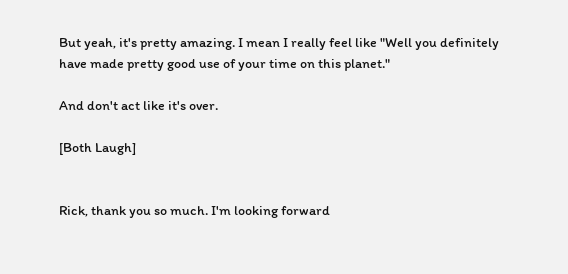But yeah, it's pretty amazing. I mean I really feel like "Well you definitely have made pretty good use of your time on this planet."

And don't act like it's over.

[Both Laugh]


Rick, thank you so much. I'm looking forward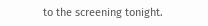to the screening tonight.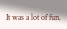It was a lot of fun.